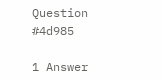Question #4d985

1 Answer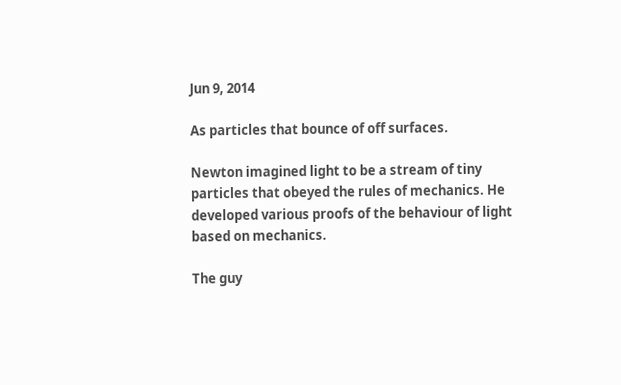Jun 9, 2014

As particles that bounce of off surfaces.

Newton imagined light to be a stream of tiny particles that obeyed the rules of mechanics. He developed various proofs of the behaviour of light based on mechanics.

The guy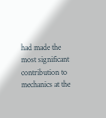had made the most significant contribution to mechanics at the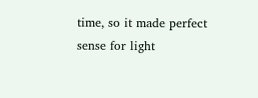time, so it made perfect sense for light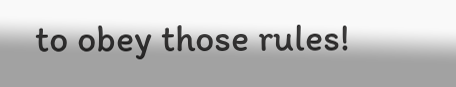to obey those rules!